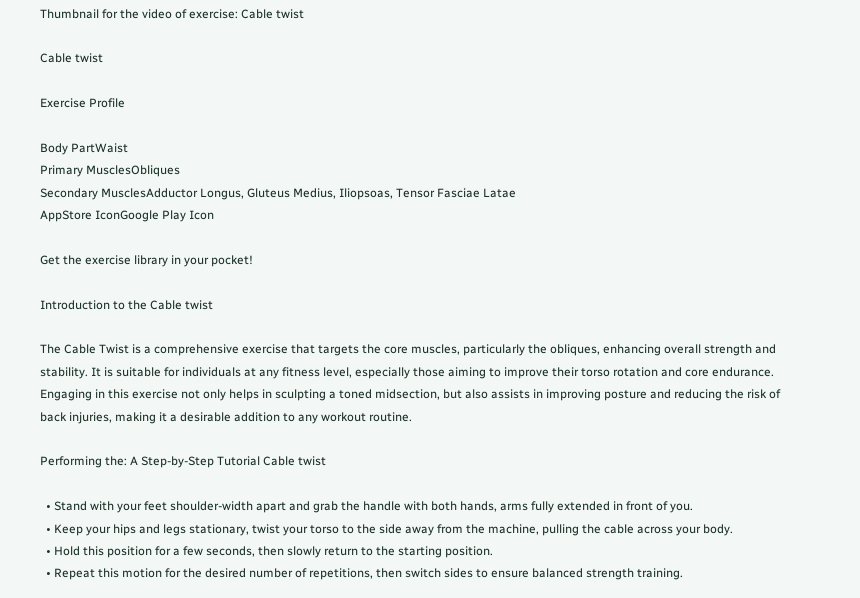Thumbnail for the video of exercise: Cable twist

Cable twist

Exercise Profile

Body PartWaist
Primary MusclesObliques
Secondary MusclesAdductor Longus, Gluteus Medius, Iliopsoas, Tensor Fasciae Latae
AppStore IconGoogle Play Icon

Get the exercise library in your pocket!

Introduction to the Cable twist

The Cable Twist is a comprehensive exercise that targets the core muscles, particularly the obliques, enhancing overall strength and stability. It is suitable for individuals at any fitness level, especially those aiming to improve their torso rotation and core endurance. Engaging in this exercise not only helps in sculpting a toned midsection, but also assists in improving posture and reducing the risk of back injuries, making it a desirable addition to any workout routine.

Performing the: A Step-by-Step Tutorial Cable twist

  • Stand with your feet shoulder-width apart and grab the handle with both hands, arms fully extended in front of you.
  • Keep your hips and legs stationary, twist your torso to the side away from the machine, pulling the cable across your body.
  • Hold this position for a few seconds, then slowly return to the starting position.
  • Repeat this motion for the desired number of repetitions, then switch sides to ensure balanced strength training.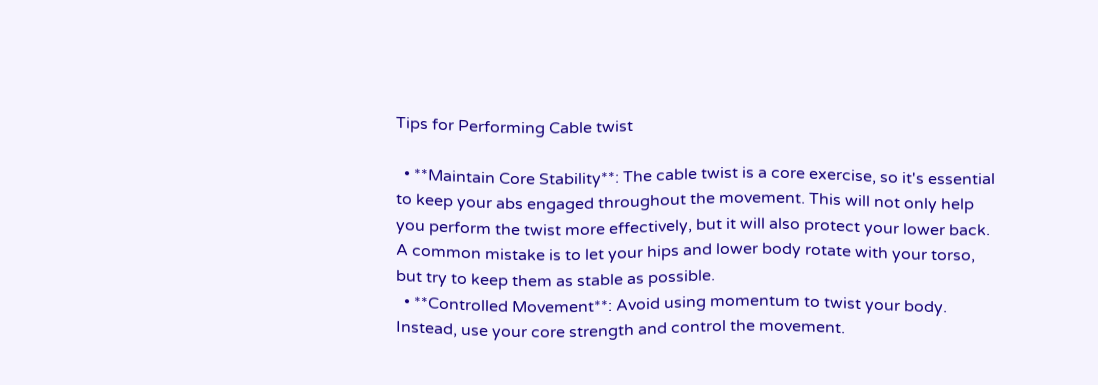Tips for Performing Cable twist

  • **Maintain Core Stability**: The cable twist is a core exercise, so it's essential to keep your abs engaged throughout the movement. This will not only help you perform the twist more effectively, but it will also protect your lower back. A common mistake is to let your hips and lower body rotate with your torso, but try to keep them as stable as possible.
  • **Controlled Movement**: Avoid using momentum to twist your body. Instead, use your core strength and control the movement.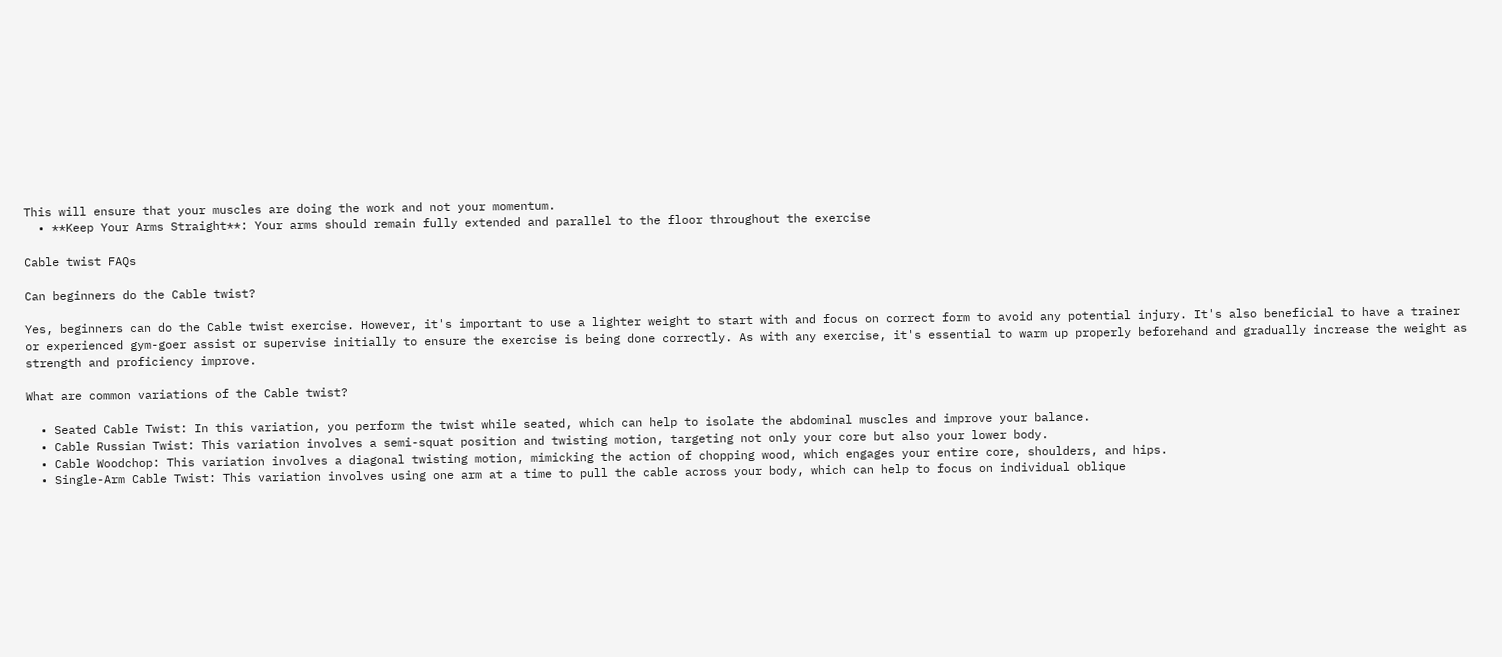This will ensure that your muscles are doing the work and not your momentum.
  • **Keep Your Arms Straight**: Your arms should remain fully extended and parallel to the floor throughout the exercise

Cable twist FAQs

Can beginners do the Cable twist?

Yes, beginners can do the Cable twist exercise. However, it's important to use a lighter weight to start with and focus on correct form to avoid any potential injury. It's also beneficial to have a trainer or experienced gym-goer assist or supervise initially to ensure the exercise is being done correctly. As with any exercise, it's essential to warm up properly beforehand and gradually increase the weight as strength and proficiency improve.

What are common variations of the Cable twist?

  • Seated Cable Twist: In this variation, you perform the twist while seated, which can help to isolate the abdominal muscles and improve your balance.
  • Cable Russian Twist: This variation involves a semi-squat position and twisting motion, targeting not only your core but also your lower body.
  • Cable Woodchop: This variation involves a diagonal twisting motion, mimicking the action of chopping wood, which engages your entire core, shoulders, and hips.
  • Single-Arm Cable Twist: This variation involves using one arm at a time to pull the cable across your body, which can help to focus on individual oblique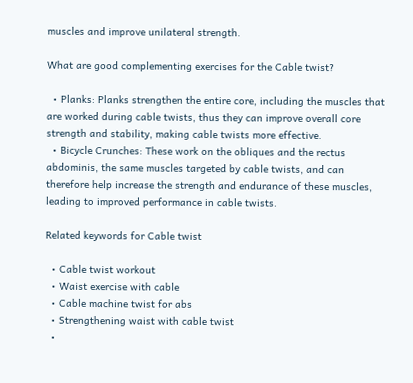muscles and improve unilateral strength.

What are good complementing exercises for the Cable twist?

  • Planks: Planks strengthen the entire core, including the muscles that are worked during cable twists, thus they can improve overall core strength and stability, making cable twists more effective.
  • Bicycle Crunches: These work on the obliques and the rectus abdominis, the same muscles targeted by cable twists, and can therefore help increase the strength and endurance of these muscles, leading to improved performance in cable twists.

Related keywords for Cable twist

  • Cable twist workout
  • Waist exercise with cable
  • Cable machine twist for abs
  • Strengthening waist with cable twist
  •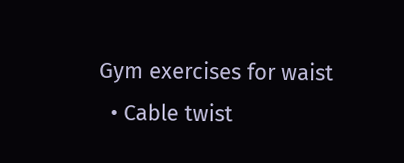Gym exercises for waist
  • Cable twist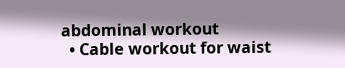abdominal workout
  • Cable workout for waist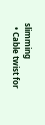slimming
  • Cable twist for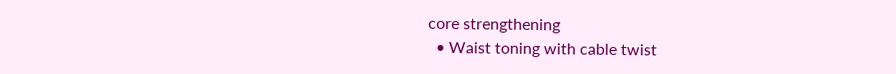core strengthening
  • Waist toning with cable twist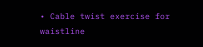• Cable twist exercise for waistline